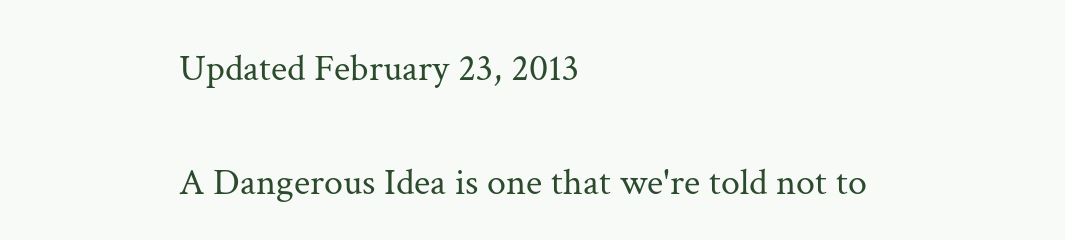Updated February 23, 2013

A Dangerous Idea is one that we're told not to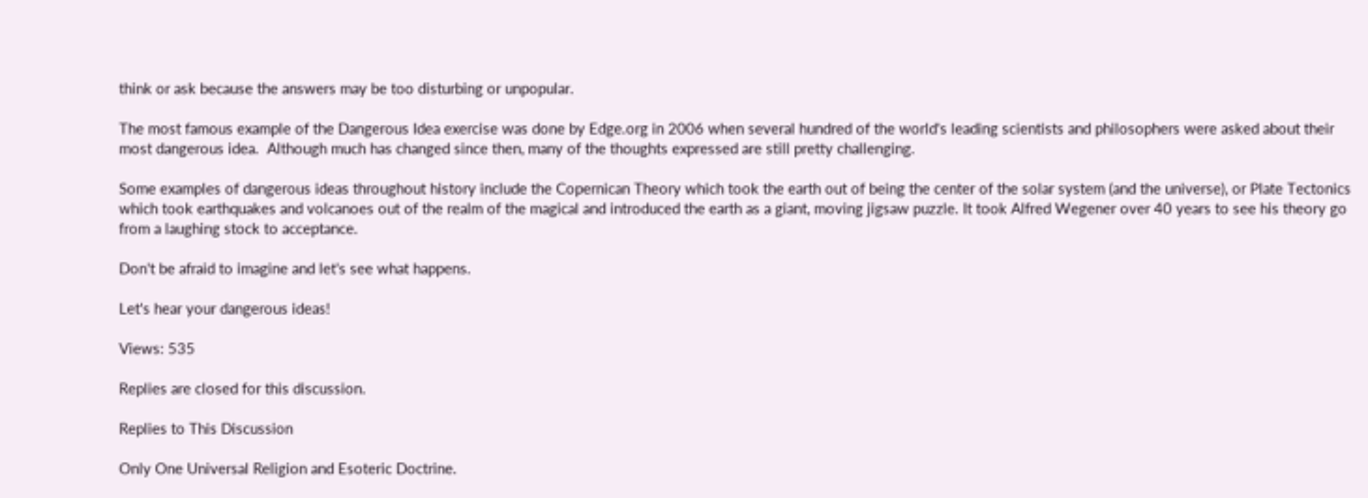think or ask because the answers may be too disturbing or unpopular.

The most famous example of the Dangerous Idea exercise was done by Edge.org in 2006 when several hundred of the world's leading scientists and philosophers were asked about their most dangerous idea.  Although much has changed since then, many of the thoughts expressed are still pretty challenging.

Some examples of dangerous ideas throughout history include the Copernican Theory which took the earth out of being the center of the solar system (and the universe), or Plate Tectonics which took earthquakes and volcanoes out of the realm of the magical and introduced the earth as a giant, moving jigsaw puzzle. It took Alfred Wegener over 40 years to see his theory go from a laughing stock to acceptance.

Don't be afraid to imagine and let's see what happens.

Let's hear your dangerous ideas!

Views: 535

Replies are closed for this discussion.

Replies to This Discussion

Only One Universal Religion and Esoteric Doctrine.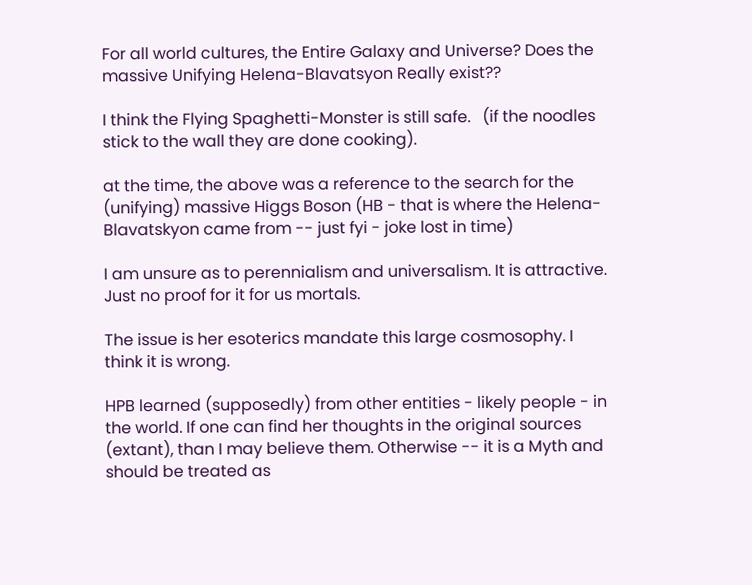For all world cultures, the Entire Galaxy and Universe? Does the massive Unifying Helena-Blavatsyon Really exist??

I think the Flying Spaghetti-Monster is still safe.   (if the noodles stick to the wall they are done cooking).

at the time, the above was a reference to the search for the (unifying) massive Higgs Boson (HB - that is where the Helena-Blavatskyon came from -- just fyi - joke lost in time)

I am unsure as to perennialism and universalism. It is attractive. Just no proof for it for us mortals.

The issue is her esoterics mandate this large cosmosophy. I think it is wrong.

HPB learned (supposedly) from other entities - likely people - in the world. If one can find her thoughts in the original sources (extant), than I may believe them. Otherwise -- it is a Myth and should be treated as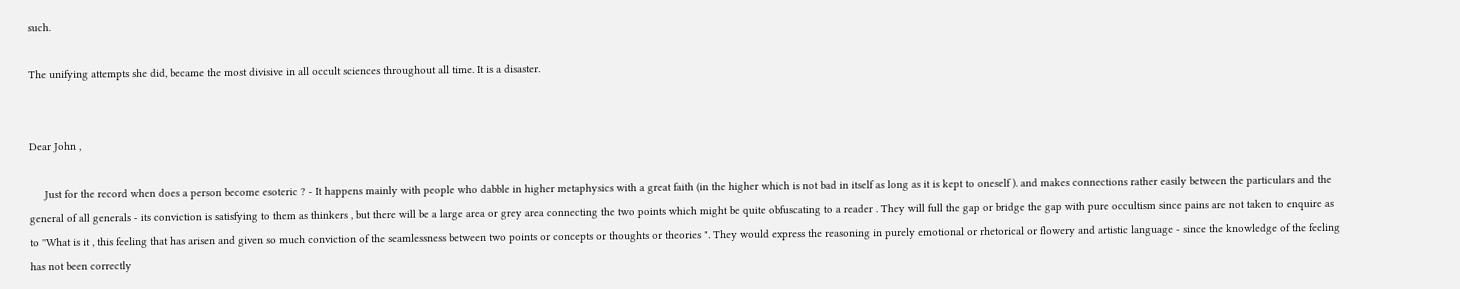such.

The unifying attempts she did, became the most divisive in all occult sciences throughout all time. It is a disaster.


Dear John ,

     Just for the record when does a person become esoteric ? - It happens mainly with people who dabble in higher metaphysics with a great faith (in the higher which is not bad in itself as long as it is kept to oneself ). and makes connections rather easily between the particulars and the general of all generals - its conviction is satisfying to them as thinkers , but there will be a large area or grey area connecting the two points which might be quite obfuscating to a reader . They will full the gap or bridge the gap with pure occultism since pains are not taken to enquire as to ''What is it , this feeling that has arisen and given so much conviction of the seamlessness between two points or concepts or thoughts or theories ". They would express the reasoning in purely emotional or rhetorical or flowery and artistic language - since the knowledge of the feeling has not been correctly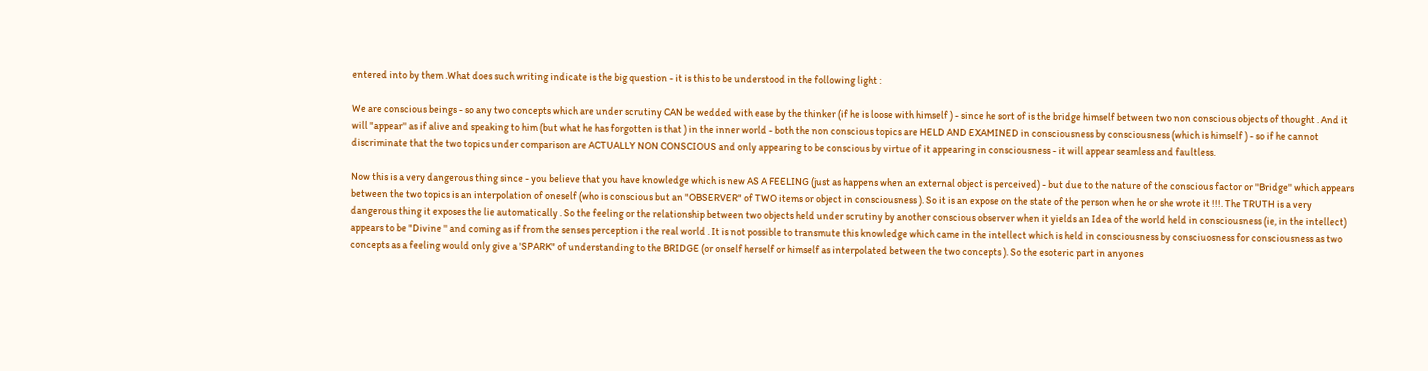entered into by them .What does such writing indicate is the big question - it is this to be understood in the following light :

We are conscious beings - so any two concepts which are under scrutiny CAN be wedded with ease by the thinker (if he is loose with himself ) - since he sort of is the bridge himself between two non conscious objects of thought . And it will "appear'' as if alive and speaking to him (but what he has forgotten is that ) in the inner world - both the non conscious topics are HELD AND EXAMINED in consciousness by consciousness (which is himself ) - so if he cannot discriminate that the two topics under comparison are ACTUALLY NON CONSCIOUS and only appearing to be conscious by virtue of it appearing in consciousness - it will appear seamless and faultless.

Now this is a very dangerous thing since - you believe that you have knowledge which is new AS A FEELING (just as happens when an external object is perceived) - but due to the nature of the conscious factor or ''Bridge'' which appears between the two topics is an interpolation of oneself (who is conscious but an "OBSERVER" of TWO items or object in consciousness ). So it is an expose on the state of the person when he or she wrote it !!!. The TRUTH is a very dangerous thing it exposes the lie automatically . So the feeling or the relationship between two objects held under scrutiny by another conscious observer when it yields an Idea of the world held in consciousness (ie, in the intellect) appears to be "Divine '' and coming as if from the senses perception i the real world . It is not possible to transmute this knowledge which came in the intellect which is held in consciousness by consciuosness for consciousness as two concepts as a feeling would only give a 'SPARK" of understanding to the BRIDGE (or onself herself or himself as interpolated between the two concepts ). So the esoteric part in anyones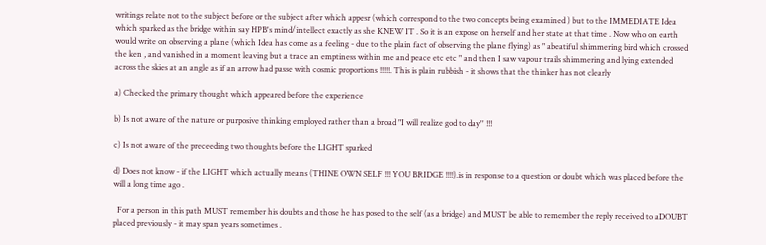writings relate not to the subject before or the subject after which appesr (which correspond to the two concepts being examined ) but to the IMMEDIATE Idea which sparked as the bridge within say HPB's mind/intellect exactly as she KNEW IT . So it is an expose on herself and her state at that time . Now who on earth would write on observing a plane (which Idea has come as a feeling - due to the plain fact of observing the plane flying) as " abeatiful shimmering bird which crossed the ken , and vanished in a moment leaving but a trace an emptiness within me and peace etc etc " and then I saw vapour trails shimmering and lying extended across the skies at an angle as if an arrow had passe with cosmic proportions !!!!!. This is plain rubbish - it shows that the thinker has not clearly

a) Checked the primary thought which appeared before the experience

b) Is not aware of the nature or purposive thinking employed rather than a broad "I will realize god to day'' !!!

c) Is not aware of the preceeding two thoughts before the LIGHT sparked

d) Does not know - if the LIGHT which actually means (THINE OWN SELF !!! YOU BRIDGE !!!!).is in response to a question or doubt which was placed before the will a long time ago .

  For a person in this path MUST remember his doubts and those he has posed to the self (as a bridge) and MUST be able to remember the reply received to aDOUBT placed previously - it may span years sometimes .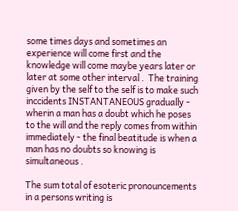some times days and sometimes an experience will come first and the knowledge will come maybe years later or later at some other interval .  The training given by the self to the self is to make such inccidents INSTANTANEOUS gradually - wherin a man has a doubt which he poses to the will and the reply comes from within immediately - the final beatitude is when a man has no doubts so knowing is simultaneous .

The sum total of esoteric pronouncements in a persons writing is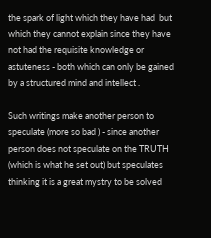the spark of light which they have had  but which they cannot explain since they have not had the requisite knowledge or astuteness - both which can only be gained by a structured mind and intellect .

Such writings make another person to speculate (more so bad ) - since another person does not speculate on the TRUTH (which is what he set out) but speculates thinking it is a great mystry to be solved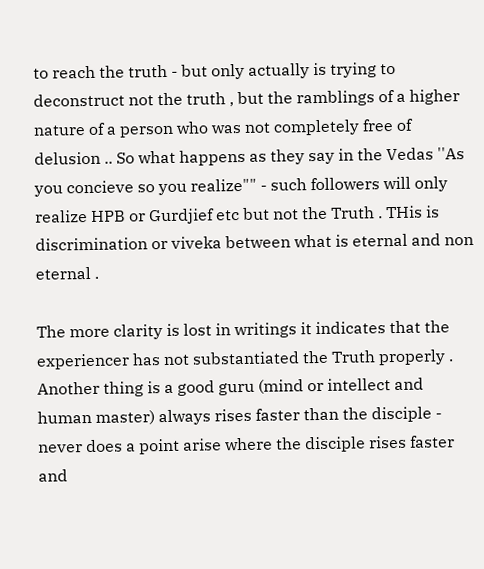to reach the truth - but only actually is trying to deconstruct not the truth , but the ramblings of a higher nature of a person who was not completely free of delusion .. So what happens as they say in the Vedas ''As you concieve so you realize"" - such followers will only realize HPB or Gurdjief etc but not the Truth . THis is discrimination or viveka between what is eternal and non eternal .

The more clarity is lost in writings it indicates that the experiencer has not substantiated the Truth properly . Another thing is a good guru (mind or intellect and human master) always rises faster than the disciple - never does a point arise where the disciple rises faster and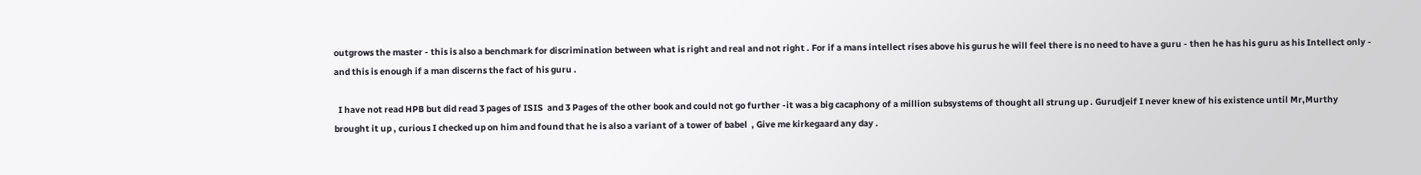outgrows the master - this is also a benchmark for discrimination between what is right and real and not right . For if a mans intellect rises above his gurus he will feel there is no need to have a guru - then he has his guru as his Intellect only - and this is enough if a man discerns the fact of his guru .

  I have not read HPB but did read 3 pages of ISIS  and 3 Pages of the other book and could not go further -it was a big cacaphony of a million subsystems of thought all strung up . Gurudjeif I never knew of his existence until Mr,Murthy brought it up , curious I checked up on him and found that he is also a variant of a tower of babel  , Give me kirkegaard any day .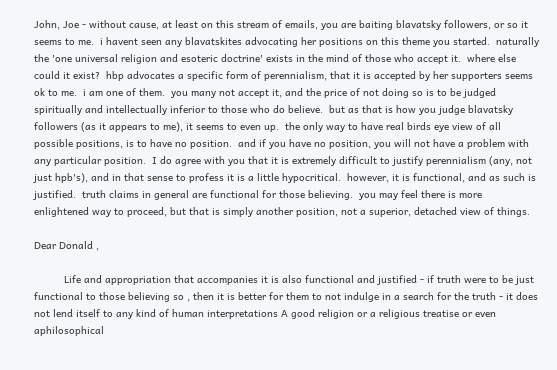John, Joe - without cause, at least on this stream of emails, you are baiting blavatsky followers, or so it seems to me.  i havent seen any blavatskites advocating her positions on this theme you started.  naturally the 'one universal religion and esoteric doctrine' exists in the mind of those who accept it.  where else could it exist?  hbp advocates a specific form of perennialism, that it is accepted by her supporters seems ok to me.  i am one of them.  you many not accept it, and the price of not doing so is to be judged spiritually and intellectually inferior to those who do believe.  but as that is how you judge blavatsky followers (as it appears to me), it seems to even up.  the only way to have real birds eye view of all possible positions, is to have no position.  and if you have no position, you will not have a problem with any particular position.  I do agree with you that it is extremely difficult to justify perennialism (any, not just hpb's), and in that sense to profess it is a little hypocritical.  however, it is functional, and as such is justified.  truth claims in general are functional for those believing.  you may feel there is more enlightened way to proceed, but that is simply another position, not a superior, detached view of things.

Dear Donald ,

          Life and appropriation that accompanies it is also functional and justified - if truth were to be just functional to those believing so , then it is better for them to not indulge in a search for the truth - it does not lend itself to any kind of human interpretations A good religion or a religious treatise or even aphilosophical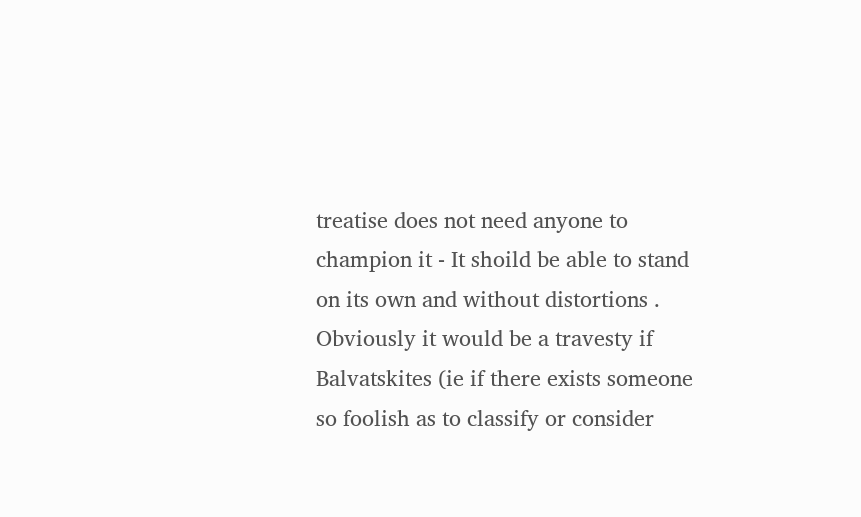treatise does not need anyone to champion it - It shoild be able to stand on its own and without distortions . Obviously it would be a travesty if  Balvatskites (ie if there exists someone  so foolish as to classify or consider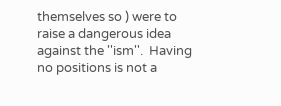themselves so ) were to raise a dangerous idea against the ''ism''.  Having no positions is not a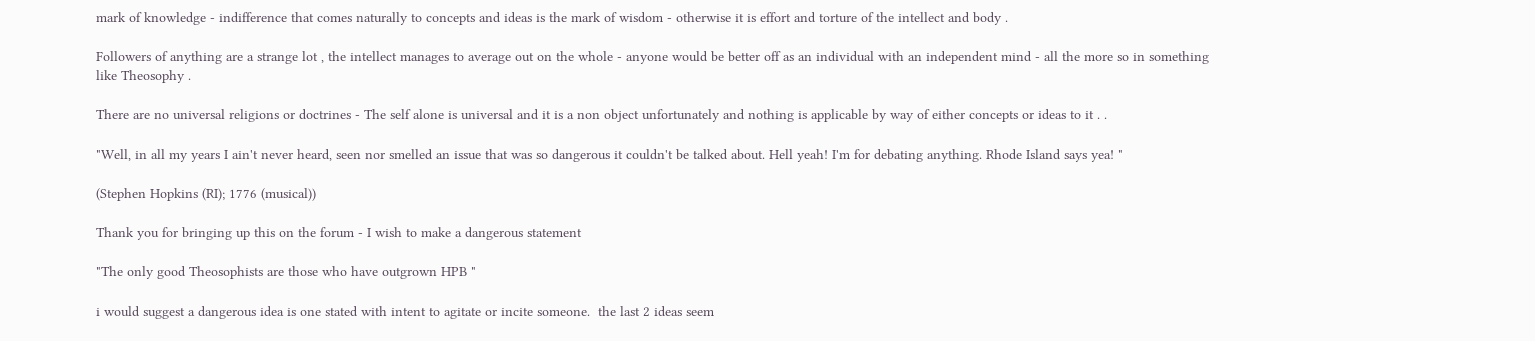mark of knowledge - indifference that comes naturally to concepts and ideas is the mark of wisdom - otherwise it is effort and torture of the intellect and body .

Followers of anything are a strange lot , the intellect manages to average out on the whole - anyone would be better off as an individual with an independent mind - all the more so in something like Theosophy .

There are no universal religions or doctrines - The self alone is universal and it is a non object unfortunately and nothing is applicable by way of either concepts or ideas to it . .

"Well, in all my years I ain't never heard, seen nor smelled an issue that was so dangerous it couldn't be talked about. Hell yeah! I'm for debating anything. Rhode Island says yea! "

(Stephen Hopkins (RI); 1776 (musical))

Thank you for bringing up this on the forum - I wish to make a dangerous statement

"The only good Theosophists are those who have outgrown HPB "

i would suggest a dangerous idea is one stated with intent to agitate or incite someone.  the last 2 ideas seem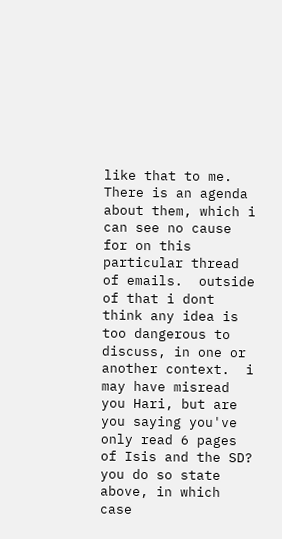like that to me.  There is an agenda about them, which i can see no cause for on this particular thread of emails.  outside of that i dont think any idea is too dangerous to discuss, in one or another context.  i may have misread you Hari, but are you saying you've only read 6 pages of Isis and the SD?  you do so state above, in which case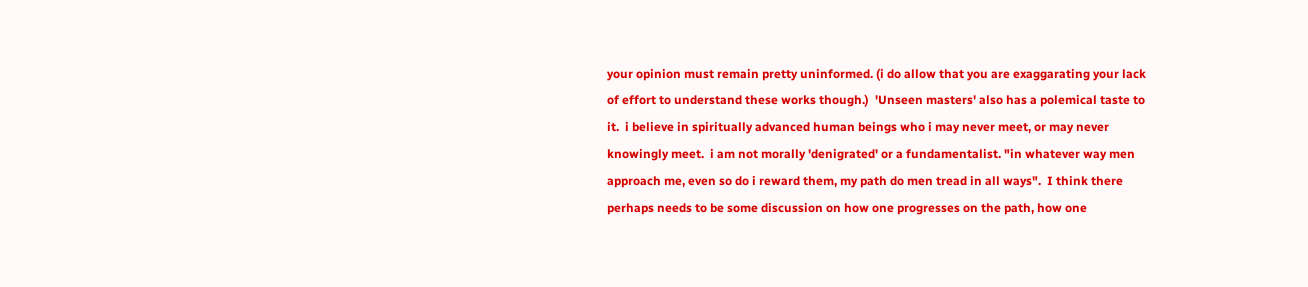your opinion must remain pretty uninformed. (i do allow that you are exaggarating your lack of effort to understand these works though.)  'Unseen masters' also has a polemical taste to it.  i believe in spiritually advanced human beings who i may never meet, or may never knowingly meet.  i am not morally 'denigrated' or a fundamentalist. "in whatever way men approach me, even so do i reward them, my path do men tread in all ways".  I think there perhaps needs to be some discussion on how one progresses on the path, how one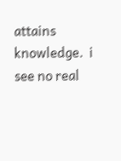attains knowledge.  i see no real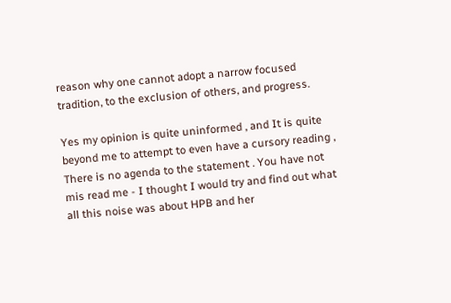reason why one cannot adopt a narrow focused tradition, to the exclusion of others, and progress.

Yes my opinion is quite uninformed , and It is quite beyond me to attempt to even have a cursory reading , There is no agenda to the statement . You have not mis read me - I thought I would try and find out what all this noise was about HPB and her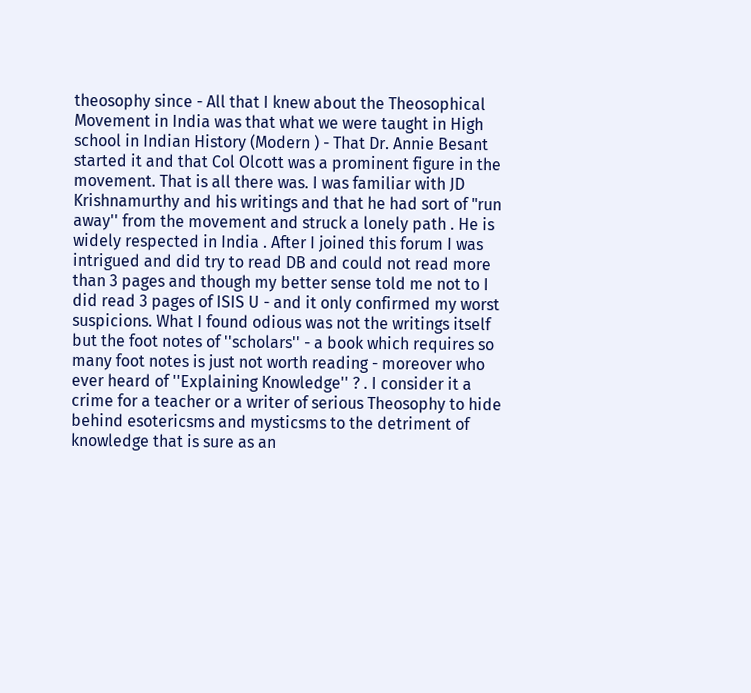theosophy since - All that I knew about the Theosophical Movement in India was that what we were taught in High school in Indian History (Modern ) - That Dr. Annie Besant started it and that Col Olcott was a prominent figure in the movement. That is all there was. I was familiar with JD Krishnamurthy and his writings and that he had sort of "run away'' from the movement and struck a lonely path . He is widely respected in India . After I joined this forum I was intrigued and did try to read DB and could not read more than 3 pages and though my better sense told me not to I did read 3 pages of ISIS U - and it only confirmed my worst suspicions. What I found odious was not the writings itself but the foot notes of ''scholars'' - a book which requires so many foot notes is just not worth reading - moreover who ever heard of ''Explaining Knowledge'' ? . I consider it a crime for a teacher or a writer of serious Theosophy to hide behind esotericsms and mysticsms to the detriment of knowledge that is sure as an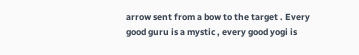arrow sent from a bow to the target . Every good guru is a mystic , every good yogi is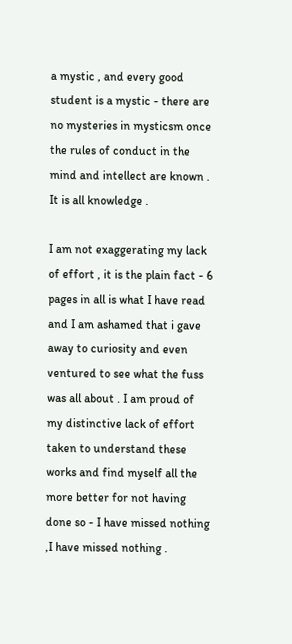a mystic , and every good student is a mystic - there are no mysteries in mysticsm once the rules of conduct in the mind and intellect are known . It is all knowledge .

I am not exaggerating my lack of effort , it is the plain fact - 6 pages in all is what I have read and I am ashamed that i gave away to curiosity and even ventured to see what the fuss was all about . I am proud of my distinctive lack of effort taken to understand these works and find myself all the more better for not having done so - I have missed nothing ,I have missed nothing .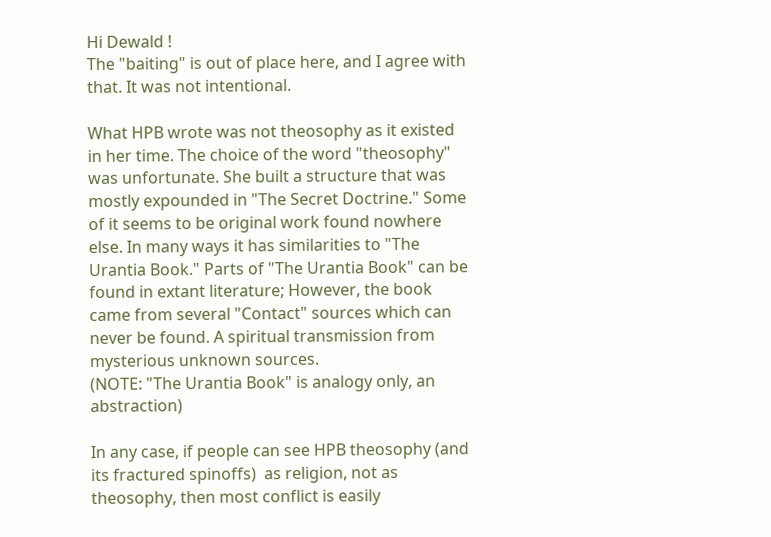Hi Dewald !
The "baiting" is out of place here, and I agree with that. It was not intentional.

What HPB wrote was not theosophy as it existed in her time. The choice of the word "theosophy" was unfortunate. She built a structure that was mostly expounded in "The Secret Doctrine." Some of it seems to be original work found nowhere else. In many ways it has similarities to "The Urantia Book." Parts of "The Urantia Book" can be found in extant literature; However, the book came from several "Contact" sources which can never be found. A spiritual transmission from mysterious unknown sources.
(NOTE: "The Urantia Book" is analogy only, an abstraction)

In any case, if people can see HPB theosophy (and its fractured spinoffs)  as religion, not as theosophy, then most conflict is easily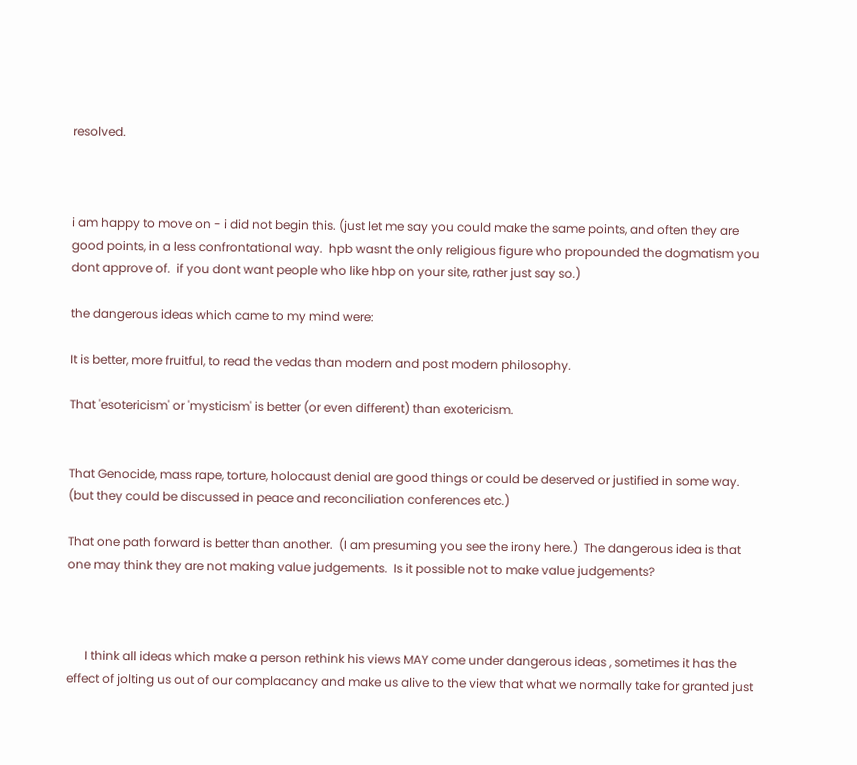resolved.



i am happy to move on - i did not begin this. (just let me say you could make the same points, and often they are good points, in a less confrontational way.  hpb wasnt the only religious figure who propounded the dogmatism you dont approve of.  if you dont want people who like hbp on your site, rather just say so.)

the dangerous ideas which came to my mind were:

It is better, more fruitful, to read the vedas than modern and post modern philosophy.

That 'esotericism' or 'mysticism' is better (or even different) than exotericism.


That Genocide, mass rape, torture, holocaust denial are good things or could be deserved or justified in some way.  (but they could be discussed in peace and reconciliation conferences etc.)

That one path forward is better than another.  (I am presuming you see the irony here.)  The dangerous idea is that one may think they are not making value judgements.  Is it possible not to make value judgements?



      I think all ideas which make a person rethink his views MAY come under dangerous ideas , sometimes it has the effect of jolting us out of our complacancy and make us alive to the view that what we normally take for granted just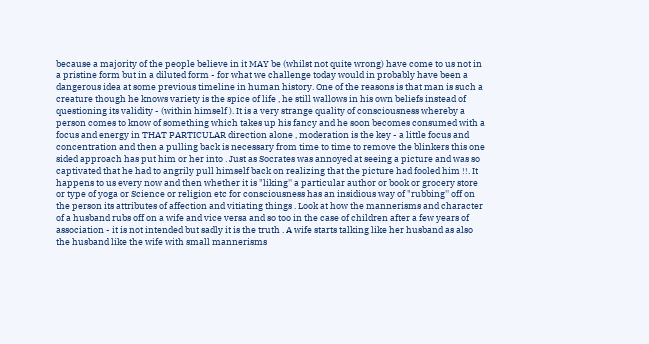because a majority of the people believe in it MAY be (whilst not quite wrong) have come to us not in a pristine form but in a diluted form - for what we challenge today would in probably have been a dangerous idea at some previous timeline in human history. One of the reasons is that man is such a creature though he knows variety is the spice of life , he still wallows in his own beliefs instead of questioning its validity - (within himself ). It is a very strange quality of consciousness whereby a person comes to know of something which takes up his fancy and he soon becomes consumed with a focus and energy in THAT PARTICULAR direction alone , moderation is the key - a little focus and concentration and then a pulling back is necessary from time to time to remove the blinkers this one sided approach has put him or her into . Just as Socrates was annoyed at seeing a picture and was so captivated that he had to angrily pull himself back on realizing that the picture had fooled him !!. It happens to us every now and then whether it is "liking'' a particular author or book or grocery store or type of yoga or Science or religion etc for consciousness has an insidious way of "rubbing'' off on the person its attributes of affection and vitiating things . Look at how the mannerisms and character of a husband rubs off on a wife and vice versa and so too in the case of children after a few years of association - it is not intended but sadly it is the truth . A wife starts talking like her husband as also the husband like the wife with small mannerisms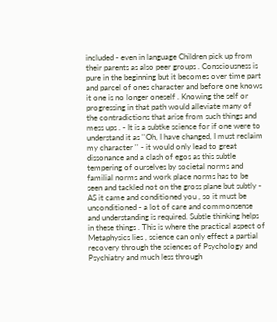included - even in language Children pick up from their parents as also peer groups . Consciousness is pure in the beginning but it becomes over time part and parcel of ones character and before one knows it one is no longer oneself . Knowing the self or progressing in that path would alleviate many of the contradictions that arise from such things and mess ups . - It is a subtke science for if one were to understand it as ''Oh, I have changed, I must reclaim my character '' - it would only lead to great dissonance and a clash of egos as this subtle tempering of ourselves by societal norms and familial norms and work place norms has to be seen and tackled not on the gross plane but subtly - AS it came and conditioned you , so it must be unconditioned - a lot of care and commonsense and understanding is required. Subtle thinking helps in these things . This is where the practical aspect of Metaphysics lies , science can only effect a partial recovery through the sciences of Psychology and Psychiatry and much less through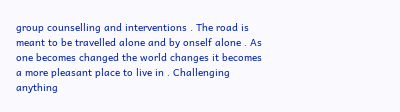group counselling and interventions . The road is meant to be travelled alone and by onself alone . As one becomes changed the world changes it becomes a more pleasant place to live in . Challenging anything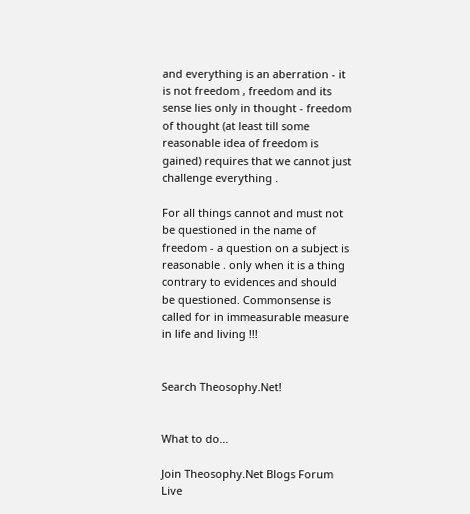and everything is an aberration - it is not freedom , freedom and its sense lies only in thought - freedom of thought (at least till some reasonable idea of freedom is gained) requires that we cannot just challenge everything .

For all things cannot and must not be questioned in the name of freedom - a question on a subject is reasonable . only when it is a thing contrary to evidences and should be questioned. Commonsense is called for in immeasurable measure in life and living !!!


Search Theosophy.Net!


What to do...

Join Theosophy.Net Blogs Forum Live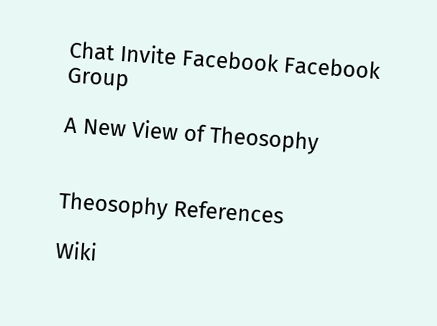Chat Invite Facebook Facebook Group

A New View of Theosophy


Theosophy References

Wiki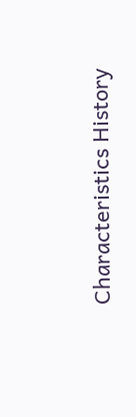Characteristics History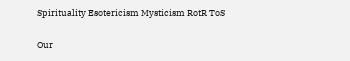Spirituality Esotericism Mysticism RotR ToS

Our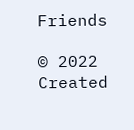Friends

© 2022   Created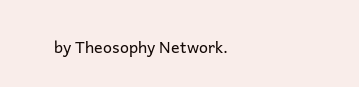by Theosophy Network.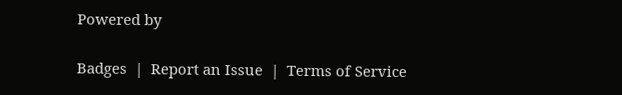Powered by

Badges  |  Report an Issue  |  Terms of Service